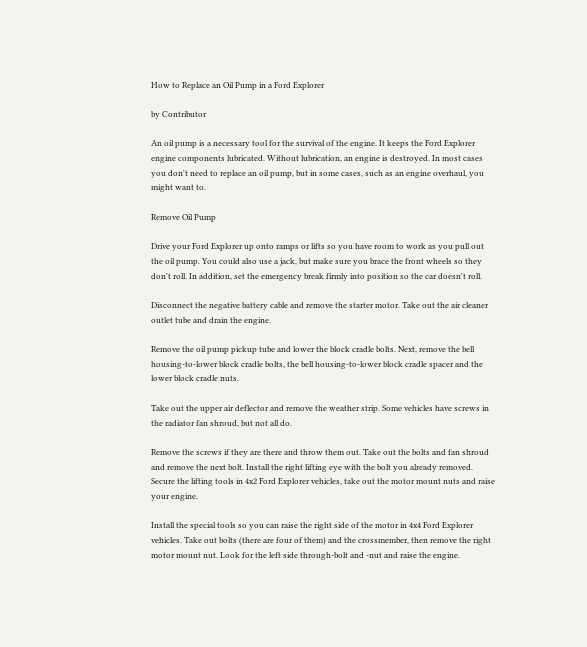How to Replace an Oil Pump in a Ford Explorer

by Contributor

An oil pump is a necessary tool for the survival of the engine. It keeps the Ford Explorer engine components lubricated. Without lubrication, an engine is destroyed. In most cases you don't need to replace an oil pump, but in some cases, such as an engine overhaul, you might want to.

Remove Oil Pump

Drive your Ford Explorer up onto ramps or lifts so you have room to work as you pull out the oil pump. You could also use a jack, but make sure you brace the front wheels so they don't roll. In addition, set the emergency break firmly into position so the car doesn't roll.

Disconnect the negative battery cable and remove the starter motor. Take out the air cleaner outlet tube and drain the engine.

Remove the oil pump pickup tube and lower the block cradle bolts. Next, remove the bell housing-to-lower block cradle bolts, the bell housing-to-lower block cradle spacer and the lower block cradle nuts.

Take out the upper air deflector and remove the weather strip. Some vehicles have screws in the radiator fan shroud, but not all do.

Remove the screws if they are there and throw them out. Take out the bolts and fan shroud and remove the next bolt. Install the right lifting eye with the bolt you already removed. Secure the lifting tools in 4x2 Ford Explorer vehicles, take out the motor mount nuts and raise your engine.

Install the special tools so you can raise the right side of the motor in 4x4 Ford Explorer vehicles. Take out bolts (there are four of them) and the crossmember, then remove the right motor mount nut. Look for the left side through-bolt and -nut and raise the engine.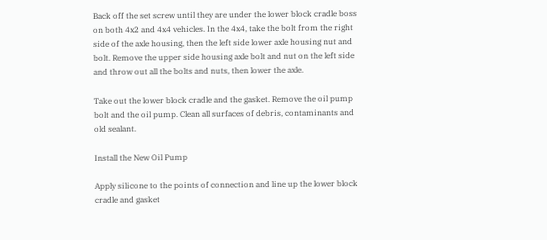Back off the set screw until they are under the lower block cradle boss on both 4x2 and 4x4 vehicles. In the 4x4, take the bolt from the right side of the axle housing, then the left side lower axle housing nut and bolt. Remove the upper side housing axle bolt and nut on the left side and throw out all the bolts and nuts, then lower the axle.

Take out the lower block cradle and the gasket. Remove the oil pump bolt and the oil pump. Clean all surfaces of debris, contaminants and old sealant.

Install the New Oil Pump

Apply silicone to the points of connection and line up the lower block cradle and gasket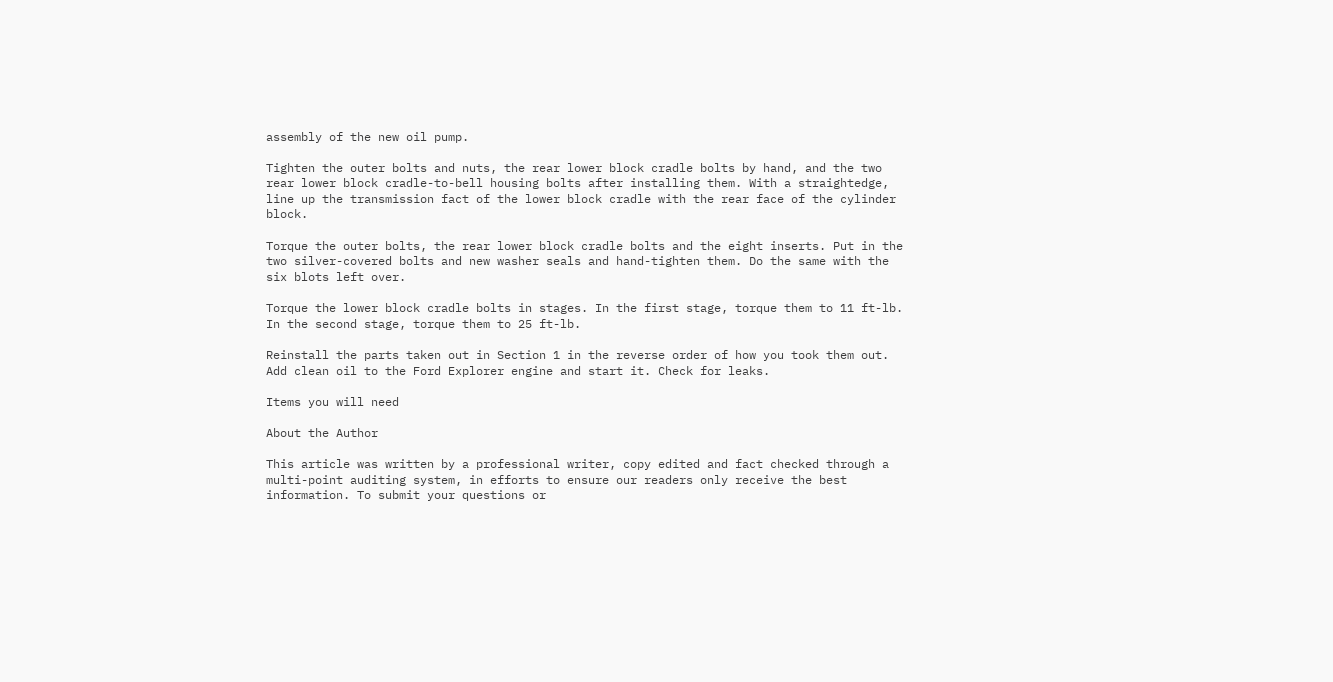assembly of the new oil pump.

Tighten the outer bolts and nuts, the rear lower block cradle bolts by hand, and the two rear lower block cradle-to-bell housing bolts after installing them. With a straightedge, line up the transmission fact of the lower block cradle with the rear face of the cylinder block.

Torque the outer bolts, the rear lower block cradle bolts and the eight inserts. Put in the two silver-covered bolts and new washer seals and hand-tighten them. Do the same with the six blots left over.

Torque the lower block cradle bolts in stages. In the first stage, torque them to 11 ft-lb. In the second stage, torque them to 25 ft-lb.

Reinstall the parts taken out in Section 1 in the reverse order of how you took them out. Add clean oil to the Ford Explorer engine and start it. Check for leaks.

Items you will need

About the Author

This article was written by a professional writer, copy edited and fact checked through a multi-point auditing system, in efforts to ensure our readers only receive the best information. To submit your questions or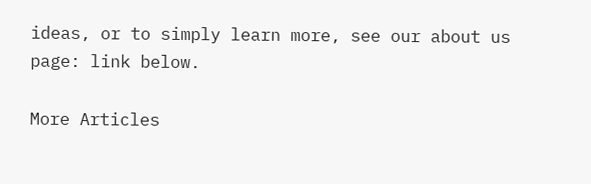ideas, or to simply learn more, see our about us page: link below.

More Articles